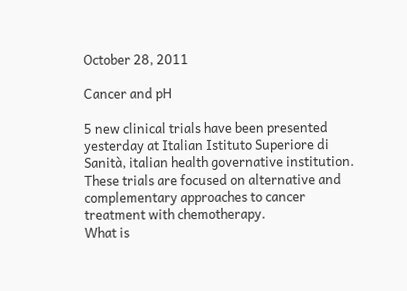October 28, 2011

Cancer and pH

5 new clinical trials have been presented yesterday at Italian Istituto Superiore di Sanità, italian health governative institution.
These trials are focused on alternative and complementary approaches to cancer treatment with chemotherapy.
What is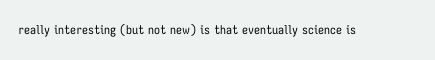really interesting (but not new) is that eventually science is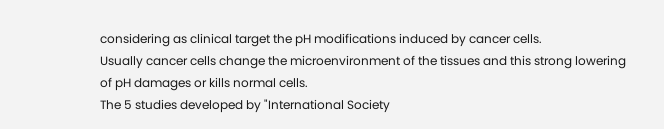considering as clinical target the pH modifications induced by cancer cells.
Usually cancer cells change the microenvironment of the tissues and this strong lowering of pH damages or kills normal cells.
The 5 studies developed by "International Society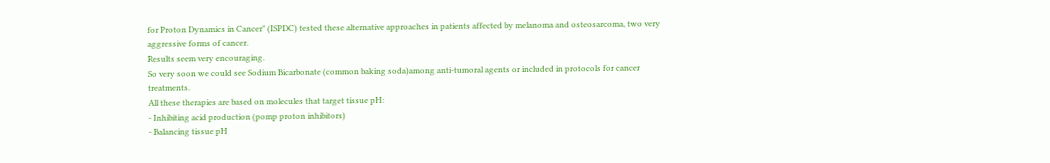for Proton Dynamics in Cancer" (ISPDC) tested these alternative approaches in patients affected by melanoma and osteosarcoma, two very aggressive forms of cancer.
Results seem very encouraging.
So very soon we could see Sodium Bicarbonate (common baking soda)among anti-tumoral agents or included in protocols for cancer treatments.
All these therapies are based on molecules that target tissue pH:
- Inhibiting acid production (pomp proton inhibitors)
- Balancing tissue pH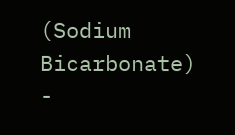(Sodium Bicarbonate)
-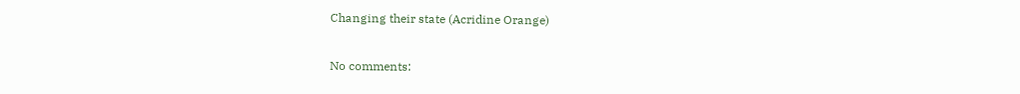Changing their state (Acridine Orange)

No comments: